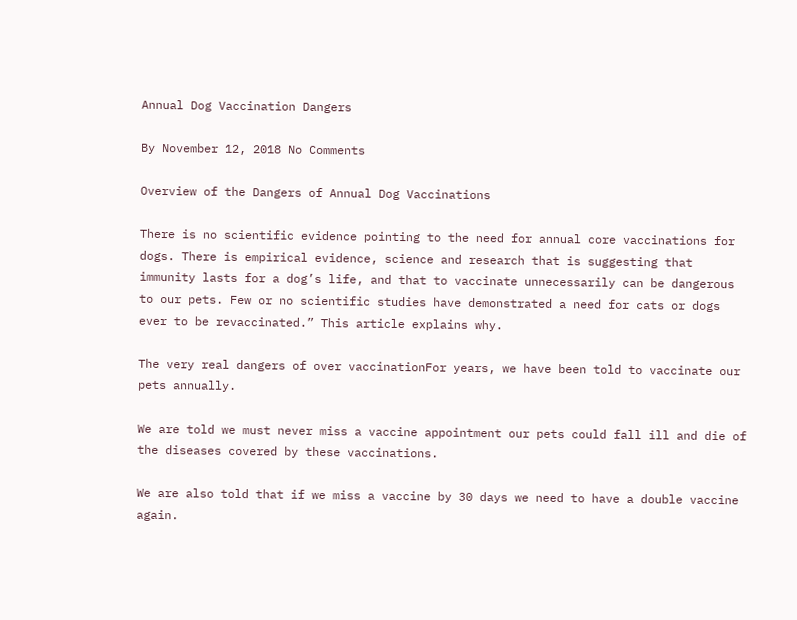Annual Dog Vaccination Dangers

By November 12, 2018 No Comments

Overview of the Dangers of Annual Dog Vaccinations

There is no scientific evidence pointing to the need for annual core vaccinations for dogs. There is empirical evidence, science and research that is suggesting that immunity lasts for a dog’s life, and that to vaccinate unnecessarily can be dangerous to our pets. Few or no scientific studies have demonstrated a need for cats or dogs ever to be revaccinated.” This article explains why.

The very real dangers of over vaccinationFor years, we have been told to vaccinate our pets annually.

We are told we must never miss a vaccine appointment our pets could fall ill and die of the diseases covered by these vaccinations.

We are also told that if we miss a vaccine by 30 days we need to have a double vaccine again.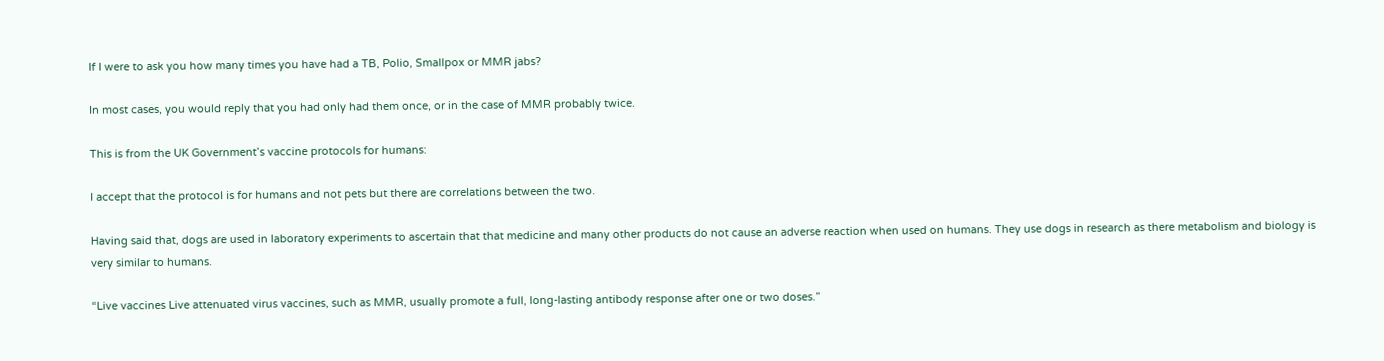If I were to ask you how many times you have had a TB, Polio, Smallpox or MMR jabs?

In most cases, you would reply that you had only had them once, or in the case of MMR probably twice.

This is from the UK Government’s vaccine protocols for humans:

I accept that the protocol is for humans and not pets but there are correlations between the two.

Having said that, dogs are used in laboratory experiments to ascertain that that medicine and many other products do not cause an adverse reaction when used on humans. They use dogs in research as there metabolism and biology is very similar to humans.

“Live vaccines Live attenuated virus vaccines, such as MMR, usually promote a full, long-lasting antibody response after one or two doses.”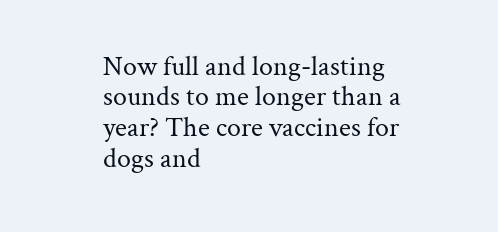Now full and long-lasting sounds to me longer than a year? The core vaccines for dogs and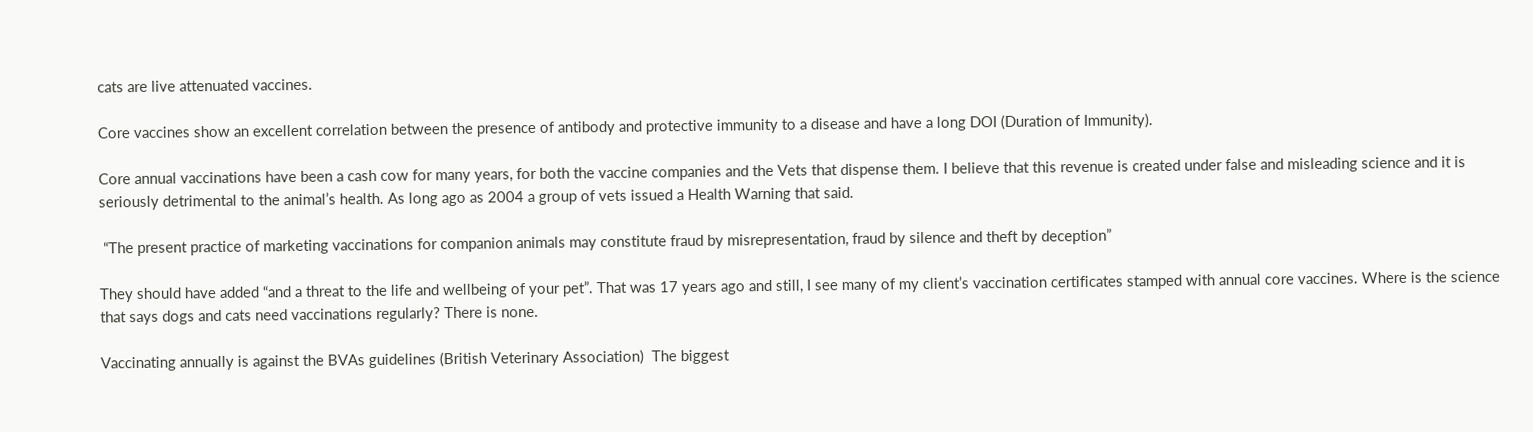cats are live attenuated vaccines.

Core vaccines show an excellent correlation between the presence of antibody and protective immunity to a disease and have a long DOI (Duration of Immunity).

Core annual vaccinations have been a cash cow for many years, for both the vaccine companies and the Vets that dispense them. I believe that this revenue is created under false and misleading science and it is seriously detrimental to the animal’s health. As long ago as 2004 a group of vets issued a Health Warning that said.

 “The present practice of marketing vaccinations for companion animals may constitute fraud by misrepresentation, fraud by silence and theft by deception”

They should have added “and a threat to the life and wellbeing of your pet”. That was 17 years ago and still, I see many of my client’s vaccination certificates stamped with annual core vaccines. Where is the science that says dogs and cats need vaccinations regularly? There is none.

Vaccinating annually is against the BVAs guidelines (British Veterinary Association)  The biggest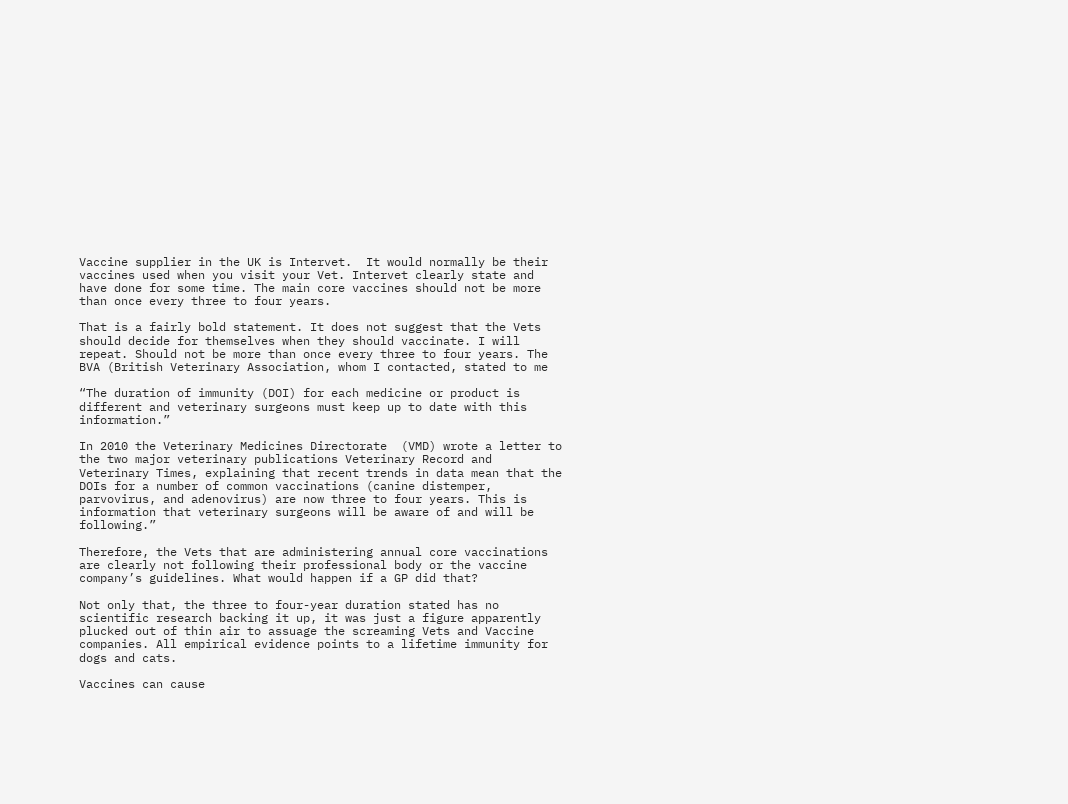Vaccine supplier in the UK is Intervet.  It would normally be their vaccines used when you visit your Vet. Intervet clearly state and have done for some time. The main core vaccines should not be more than once every three to four years.

That is a fairly bold statement. It does not suggest that the Vets should decide for themselves when they should vaccinate. I will repeat. Should not be more than once every three to four years. The BVA (British Veterinary Association, whom I contacted, stated to me

“The duration of immunity (DOI) for each medicine or product is different and veterinary surgeons must keep up to date with this information.”

In 2010 the Veterinary Medicines Directorate  (VMD) wrote a letter to the two major veterinary publications Veterinary Record and Veterinary Times, explaining that recent trends in data mean that the DOIs for a number of common vaccinations (canine distemper, parvovirus, and adenovirus) are now three to four years. This is information that veterinary surgeons will be aware of and will be following.”

Therefore, the Vets that are administering annual core vaccinations are clearly not following their professional body or the vaccine company’s guidelines. What would happen if a GP did that?

Not only that, the three to four-year duration stated has no scientific research backing it up, it was just a figure apparently plucked out of thin air to assuage the screaming Vets and Vaccine companies. All empirical evidence points to a lifetime immunity for dogs and cats.

Vaccines can cause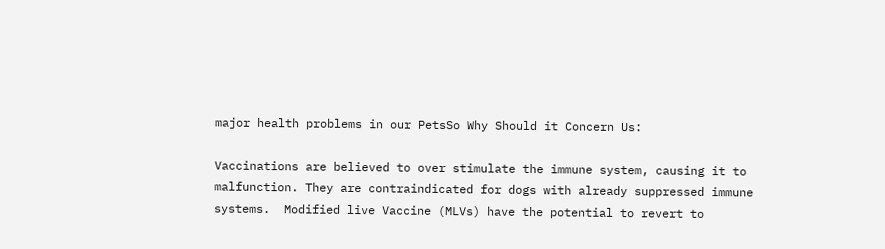major health problems in our PetsSo Why Should it Concern Us:

Vaccinations are believed to over stimulate the immune system, causing it to malfunction. They are contraindicated for dogs with already suppressed immune systems.  Modified live Vaccine (MLVs) have the potential to revert to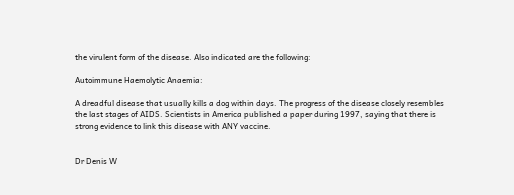the virulent form of the disease. Also indicated are the following:

Autoimmune Haemolytic Anaemia:

A dreadful disease that usually kills a dog within days. The progress of the disease closely resembles the last stages of AIDS. Scientists in America published a paper during 1997, saying that there is strong evidence to link this disease with ANY vaccine.


Dr Denis W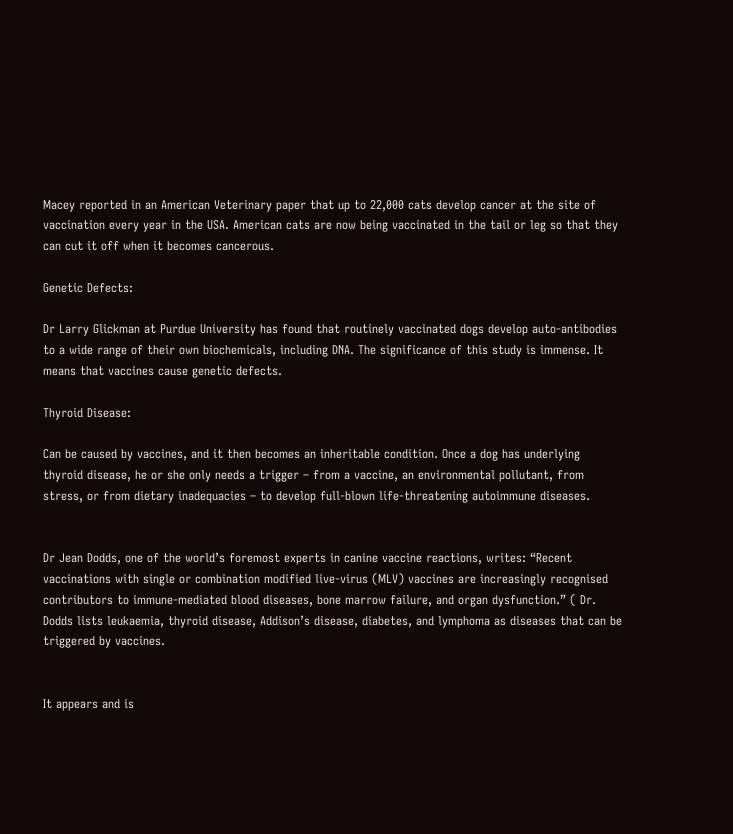Macey reported in an American Veterinary paper that up to 22,000 cats develop cancer at the site of vaccination every year in the USA. American cats are now being vaccinated in the tail or leg so that they can cut it off when it becomes cancerous.

Genetic Defects:

Dr Larry Glickman at Purdue University has found that routinely vaccinated dogs develop auto-antibodies to a wide range of their own biochemicals, including DNA. The significance of this study is immense. It means that vaccines cause genetic defects.

Thyroid Disease:

Can be caused by vaccines, and it then becomes an inheritable condition. Once a dog has underlying thyroid disease, he or she only needs a trigger – from a vaccine, an environmental pollutant, from stress, or from dietary inadequacies – to develop full-blown life-threatening autoimmune diseases.


Dr Jean Dodds, one of the world’s foremost experts in canine vaccine reactions, writes: “Recent vaccinations with single or combination modified live-virus (MLV) vaccines are increasingly recognised contributors to immune-mediated blood diseases, bone marrow failure, and organ dysfunction.” ( Dr. Dodds lists leukaemia, thyroid disease, Addison’s disease, diabetes, and lymphoma as diseases that can be triggered by vaccines.


It appears and is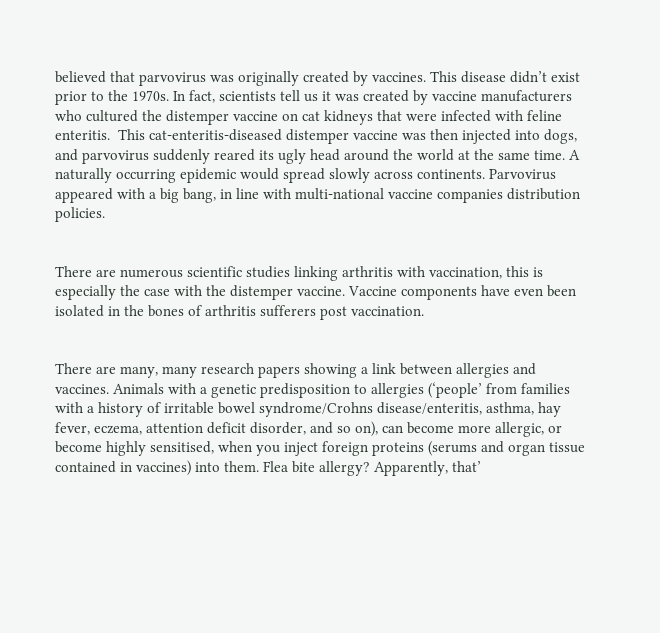believed that parvovirus was originally created by vaccines. This disease didn’t exist prior to the 1970s. In fact, scientists tell us it was created by vaccine manufacturers who cultured the distemper vaccine on cat kidneys that were infected with feline enteritis.  This cat-enteritis-diseased distemper vaccine was then injected into dogs, and parvovirus suddenly reared its ugly head around the world at the same time. A naturally occurring epidemic would spread slowly across continents. Parvovirus appeared with a big bang, in line with multi-national vaccine companies distribution policies.


There are numerous scientific studies linking arthritis with vaccination, this is especially the case with the distemper vaccine. Vaccine components have even been isolated in the bones of arthritis sufferers post vaccination.


There are many, many research papers showing a link between allergies and vaccines. Animals with a genetic predisposition to allergies (‘people’ from families with a history of irritable bowel syndrome/Crohns disease/enteritis, asthma, hay fever, eczema, attention deficit disorder, and so on), can become more allergic, or become highly sensitised, when you inject foreign proteins (serums and organ tissue contained in vaccines) into them. Flea bite allergy? Apparently, that’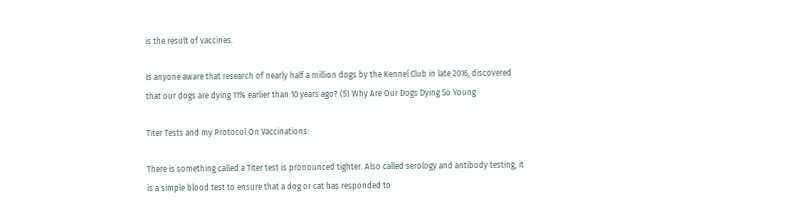is the result of vaccines.

Is anyone aware that research of nearly half a million dogs by the Kennel Club in late 2016, discovered that our dogs are dying 11% earlier than 10 years ago? (5) Why Are Our Dogs Dying So Young

Titer Tests and my Protocol On Vaccinations:

There is something called a Titer test is pronounced tighter. Also called serology and antibody testing, it is a simple blood test to ensure that a dog or cat has responded to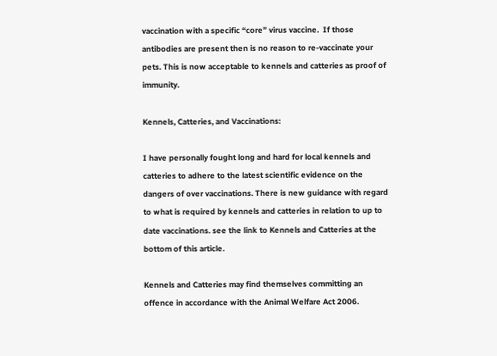vaccination with a specific “core” virus vaccine.  If those antibodies are present then is no reason to re-vaccinate your pets. This is now acceptable to kennels and catteries as proof of immunity.

Kennels, Catteries, and Vaccinations:

I have personally fought long and hard for local kennels and catteries to adhere to the latest scientific evidence on the dangers of over vaccinations. There is new guidance with regard to what is required by kennels and catteries in relation to up to date vaccinations. see the link to Kennels and Catteries at the bottom of this article.

Kennels and Catteries may find themselves committing an offence in accordance with the Animal Welfare Act 2006.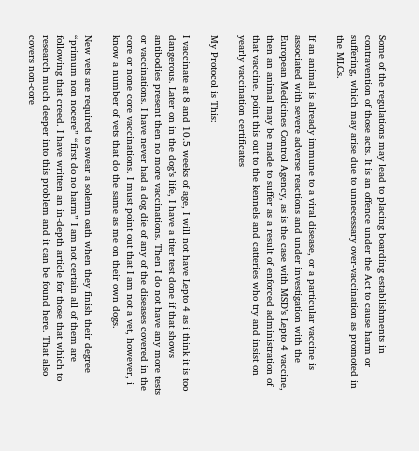Some of the regulations may lead to placing boarding establishments in contravention of those acts. It is an offence under the Act to cause harm or suffering, which may arise due to unnecessary over-vaccination as promoted in the MLCs.

If an animal is already immune to a viral disease, or a particular vaccine is associated with severe adverse reactions and under investigation with the European Medicines Control Agency, as is the case with MSD’s Lepto 4 vaccine, then an animal may be made to suffer as a result of enforced administration of that vaccine. point this out to the kennels and catteries who try and insist on yearly vaccination certificates

My Protocol is This:

I vaccinate at 8 and 10.5 weeks of age, I will not have Lepto 4 as i think it is too dangerous. Later on in the dog’s life, I have a titer test done if that shows antibodies present then no more vaccinations. Then I do not have any more tests or vaccinations. I have never had a dog die of any of the diseases covered in the core or none core vaccinations. I must point out that I am not a vet, however, i know a number of vets that do the same as me on their own dogs.

New vets are required to swear a solemn oath when they finish their degree “primum non nocere” “first do no harm” I am not certain all of them are following that creed. I have written an in-depth article for those that which to research much deeper into this problem and it can be found here. That also covers non-core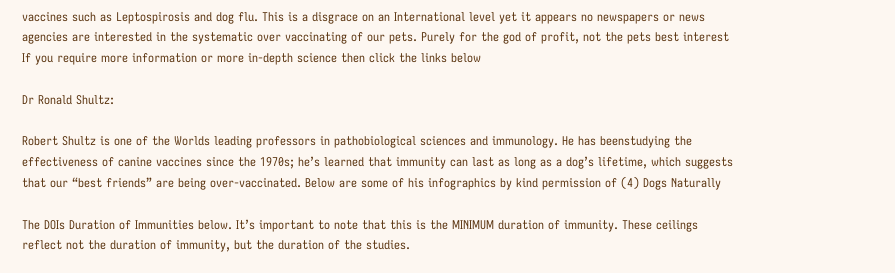vaccines such as Leptospirosis and dog flu. This is a disgrace on an International level yet it appears no newspapers or news agencies are interested in the systematic over vaccinating of our pets. Purely for the god of profit, not the pets best interest If you require more information or more in-depth science then click the links below

Dr Ronald Shultz:

Robert Shultz is one of the Worlds leading professors in pathobiological sciences and immunology. He has beenstudying the effectiveness of canine vaccines since the 1970s; he’s learned that immunity can last as long as a dog’s lifetime, which suggests that our “best friends” are being over-vaccinated. Below are some of his infographics by kind permission of (4) Dogs Naturally

The DOIs Duration of Immunities below. It’s important to note that this is the MINIMUM duration of immunity. These ceilings reflect not the duration of immunity, but the duration of the studies.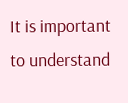It is important to understand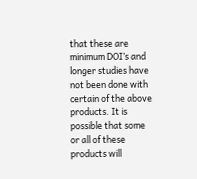that these are minimum DOI’s and longer studies have not been done with certain of the above products. It is possible that some or all of these products will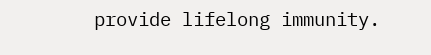provide lifelong immunity.